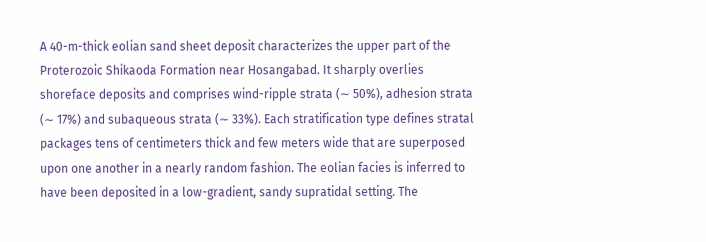A 40-m-thick eolian sand sheet deposit characterizes the upper part of the Proterozoic Shikaoda Formation near Hosangabad. It sharply overlies shoreface deposits and comprises wind-ripple strata (∼ 50%), adhesion strata (∼ 17%) and subaqueous strata (∼ 33%). Each stratification type defines stratal packages tens of centimeters thick and few meters wide that are superposed upon one another in a nearly random fashion. The eolian facies is inferred to have been deposited in a low-gradient, sandy supratidal setting. The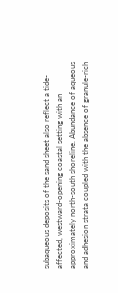subaqueous deposits of the sand sheet also reflect a tide-affected, westward-opening coastal setting with an approximately north-south shoreline. Abundance of aqueous and adhesion strata coupled with the absence of granule-rich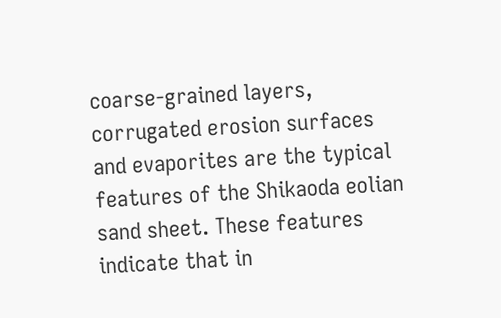coarse-grained layers, corrugated erosion surfaces and evaporites are the typical features of the Shikaoda eolian sand sheet. These features indicate that in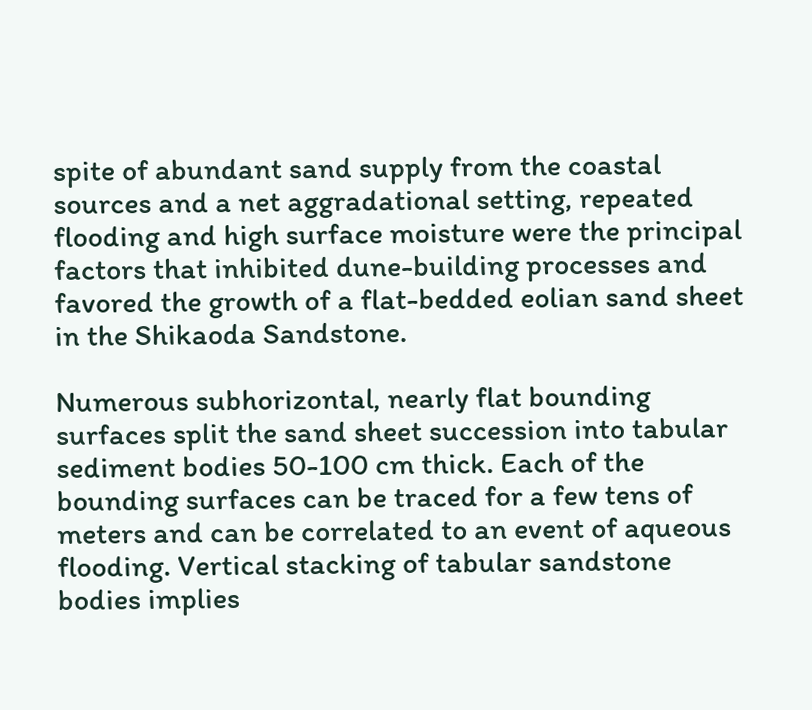spite of abundant sand supply from the coastal sources and a net aggradational setting, repeated flooding and high surface moisture were the principal factors that inhibited dune-building processes and favored the growth of a flat-bedded eolian sand sheet in the Shikaoda Sandstone.

Numerous subhorizontal, nearly flat bounding surfaces split the sand sheet succession into tabular sediment bodies 50-100 cm thick. Each of the bounding surfaces can be traced for a few tens of meters and can be correlated to an event of aqueous flooding. Vertical stacking of tabular sandstone bodies implies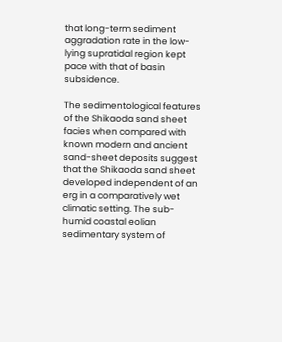that long-term sediment aggradation rate in the low-lying supratidal region kept pace with that of basin subsidence.

The sedimentological features of the Shikaoda sand sheet facies when compared with known modern and ancient sand-sheet deposits suggest that the Shikaoda sand sheet developed independent of an erg in a comparatively wet climatic setting. The sub-humid coastal eolian sedimentary system of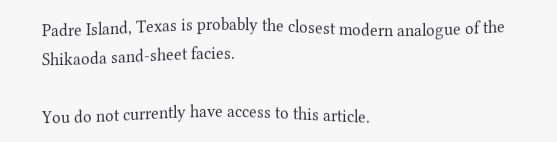Padre Island, Texas is probably the closest modern analogue of the Shikaoda sand-sheet facies.

You do not currently have access to this article.